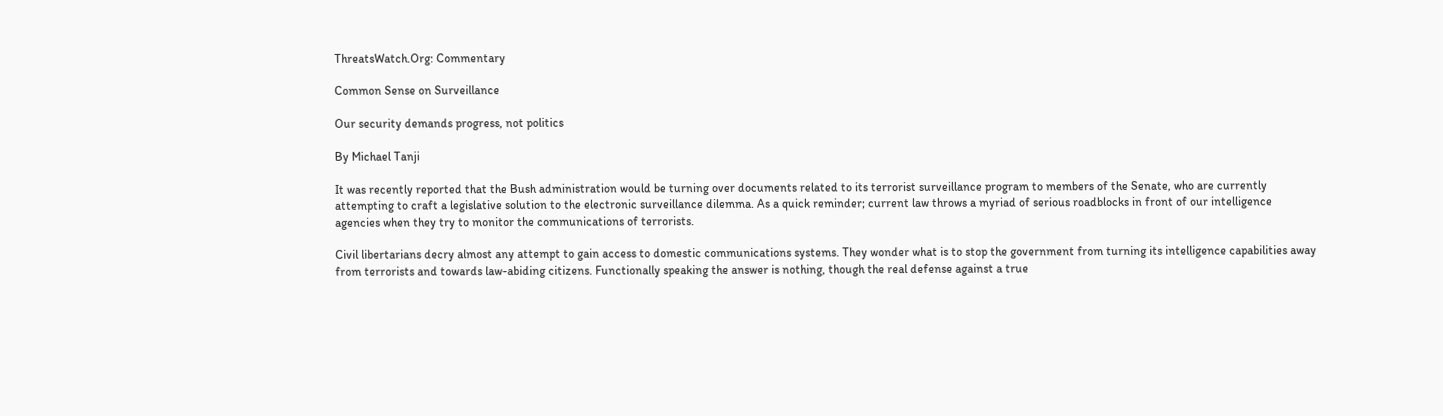ThreatsWatch.Org: Commentary

Common Sense on Surveillance

Our security demands progress, not politics

By Michael Tanji

It was recently reported that the Bush administration would be turning over documents related to its terrorist surveillance program to members of the Senate, who are currently attempting to craft a legislative solution to the electronic surveillance dilemma. As a quick reminder; current law throws a myriad of serious roadblocks in front of our intelligence agencies when they try to monitor the communications of terrorists.

Civil libertarians decry almost any attempt to gain access to domestic communications systems. They wonder what is to stop the government from turning its intelligence capabilities away from terrorists and towards law-abiding citizens. Functionally speaking the answer is nothing, though the real defense against a true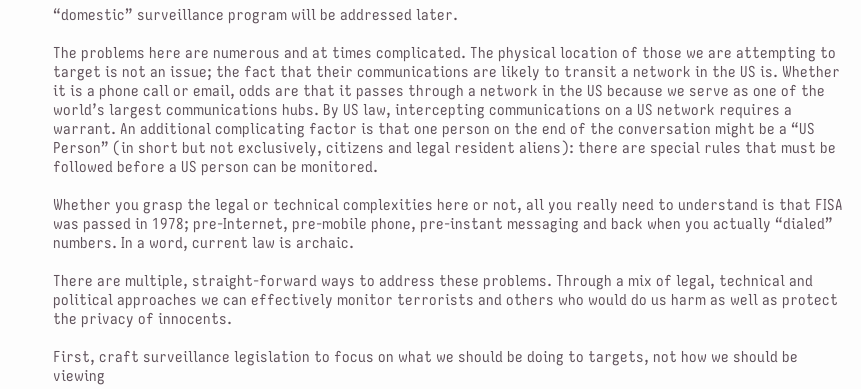“domestic” surveillance program will be addressed later.

The problems here are numerous and at times complicated. The physical location of those we are attempting to target is not an issue; the fact that their communications are likely to transit a network in the US is. Whether it is a phone call or email, odds are that it passes through a network in the US because we serve as one of the world’s largest communications hubs. By US law, intercepting communications on a US network requires a warrant. An additional complicating factor is that one person on the end of the conversation might be a “US Person” (in short but not exclusively, citizens and legal resident aliens): there are special rules that must be followed before a US person can be monitored.

Whether you grasp the legal or technical complexities here or not, all you really need to understand is that FISA was passed in 1978; pre-Internet, pre-mobile phone, pre-instant messaging and back when you actually “dialed” numbers. In a word, current law is archaic.

There are multiple, straight-forward ways to address these problems. Through a mix of legal, technical and political approaches we can effectively monitor terrorists and others who would do us harm as well as protect the privacy of innocents.

First, craft surveillance legislation to focus on what we should be doing to targets, not how we should be viewing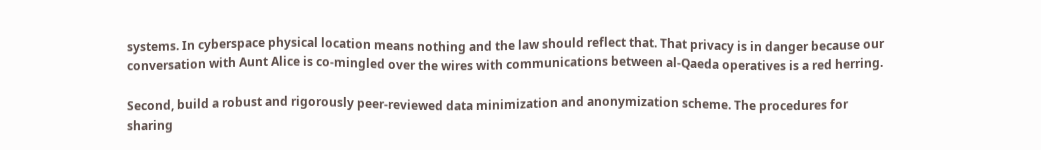systems. In cyberspace physical location means nothing and the law should reflect that. That privacy is in danger because our conversation with Aunt Alice is co-mingled over the wires with communications between al-Qaeda operatives is a red herring.

Second, build a robust and rigorously peer-reviewed data minimization and anonymization scheme. The procedures for sharing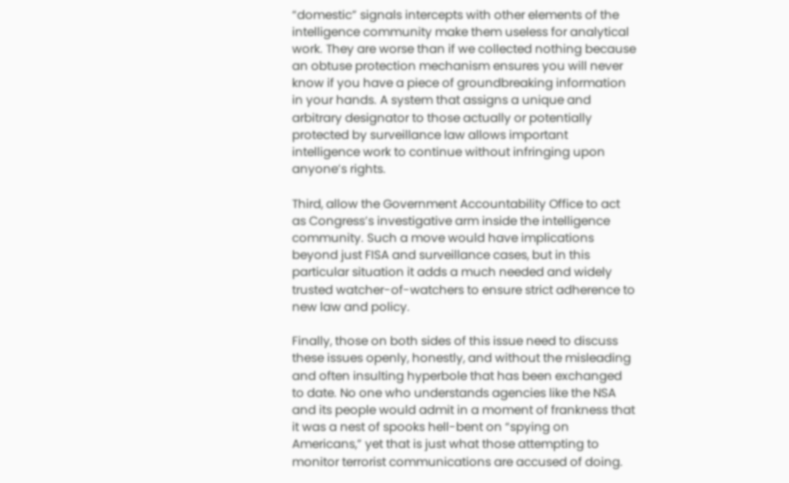“domestic” signals intercepts with other elements of the intelligence community make them useless for analytical work. They are worse than if we collected nothing because an obtuse protection mechanism ensures you will never know if you have a piece of groundbreaking information in your hands. A system that assigns a unique and arbitrary designator to those actually or potentially protected by surveillance law allows important intelligence work to continue without infringing upon anyone’s rights.

Third, allow the Government Accountability Office to act as Congress’s investigative arm inside the intelligence community. Such a move would have implications beyond just FISA and surveillance cases, but in this particular situation it adds a much needed and widely trusted watcher-of-watchers to ensure strict adherence to new law and policy.

Finally, those on both sides of this issue need to discuss these issues openly, honestly, and without the misleading and often insulting hyperbole that has been exchanged to date. No one who understands agencies like the NSA and its people would admit in a moment of frankness that it was a nest of spooks hell-bent on “spying on Americans,” yet that is just what those attempting to monitor terrorist communications are accused of doing.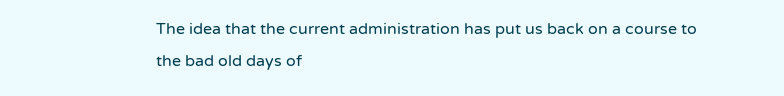The idea that the current administration has put us back on a course to the bad old days of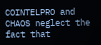COINTELPRO and CHAOS neglect the fact that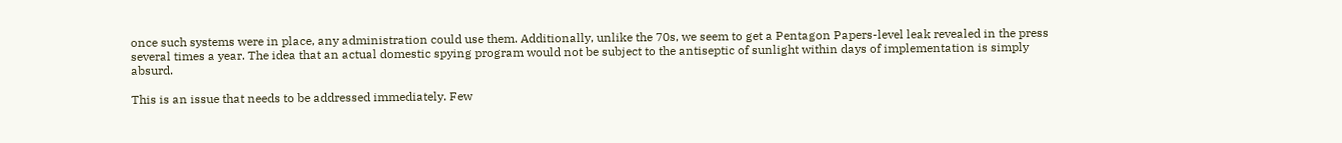once such systems were in place, any administration could use them. Additionally, unlike the 70s, we seem to get a Pentagon Papers-level leak revealed in the press several times a year. The idea that an actual domestic spying program would not be subject to the antiseptic of sunlight within days of implementation is simply absurd.

This is an issue that needs to be addressed immediately. Few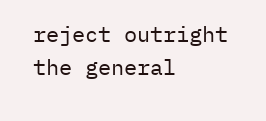reject outright the general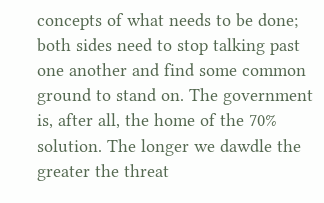concepts of what needs to be done; both sides need to stop talking past one another and find some common ground to stand on. The government is, after all, the home of the 70% solution. The longer we dawdle the greater the threat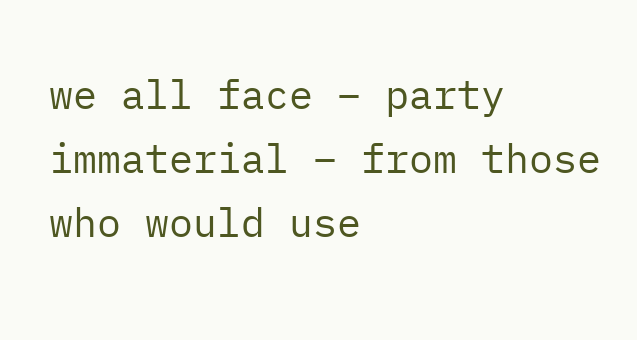we all face – party immaterial – from those who would use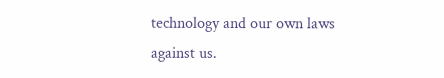technology and our own laws against us.